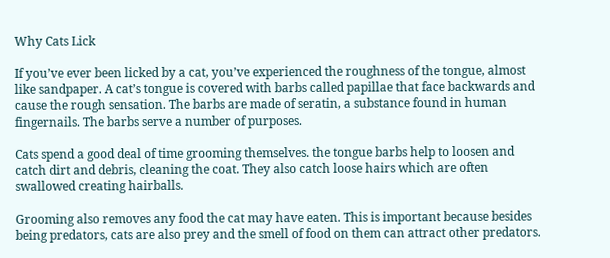Why Cats Lick

If you’ve ever been licked by a cat, you’ve experienced the roughness of the tongue, almost like sandpaper. A cat’s tongue is covered with barbs called papillae that face backwards and cause the rough sensation. The barbs are made of seratin, a substance found in human fingernails. The barbs serve a number of purposes.

Cats spend a good deal of time grooming themselves. the tongue barbs help to loosen and catch dirt and debris, cleaning the coat. They also catch loose hairs which are often swallowed creating hairballs.

Grooming also removes any food the cat may have eaten. This is important because besides being predators, cats are also prey and the smell of food on them can attract other predators.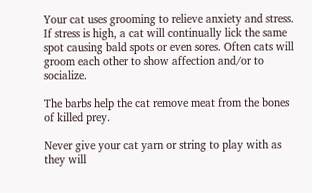Your cat uses grooming to relieve anxiety and stress. If stress is high, a cat will continually lick the same spot causing bald spots or even sores. Often cats will groom each other to show affection and/or to socialize.

The barbs help the cat remove meat from the bones of killed prey.

Never give your cat yarn or string to play with as they will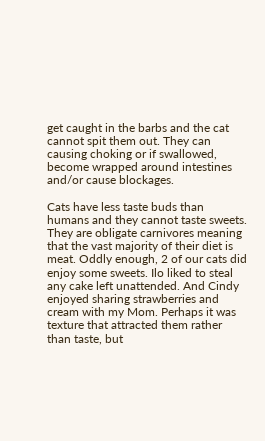get caught in the barbs and the cat cannot spit them out. They can causing choking or if swallowed, become wrapped around intestines and/or cause blockages.

Cats have less taste buds than humans and they cannot taste sweets. They are obligate carnivores meaning that the vast majority of their diet is meat. Oddly enough, 2 of our cats did enjoy some sweets. Ilo liked to steal any cake left unattended. And Cindy enjoyed sharing strawberries and cream with my Mom. Perhaps it was texture that attracted them rather than taste, but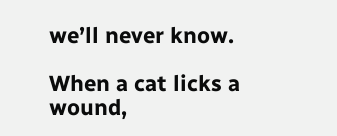we’ll never know.

When a cat licks a wound,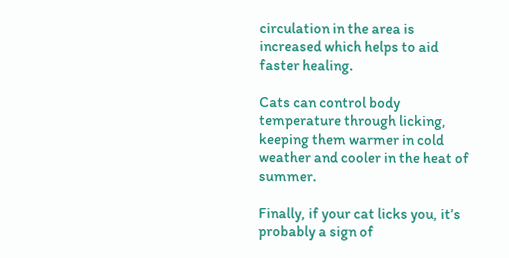circulation in the area is increased which helps to aid faster healing.

Cats can control body temperature through licking, keeping them warmer in cold weather and cooler in the heat of summer.

Finally, if your cat licks you, it’s probably a sign of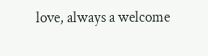love, always a welcome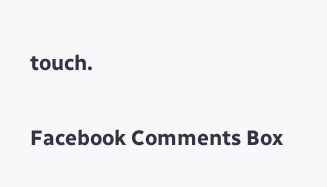touch.

Facebook Comments Box